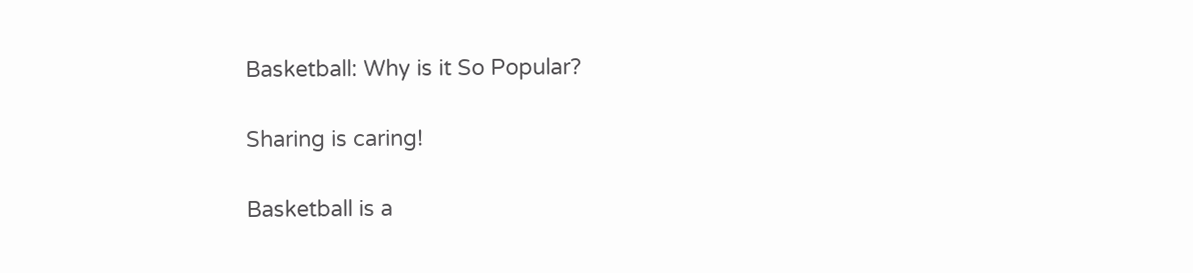Basketball: Why is it So Popular?

Sharing is caring!

Basketball is a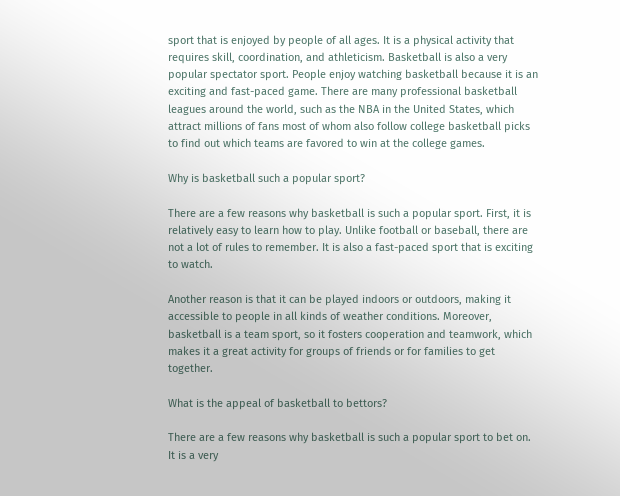sport that is enjoyed by people of all ages. It is a physical activity that requires skill, coordination, and athleticism. Basketball is also a very popular spectator sport. People enjoy watching basketball because it is an exciting and fast-paced game. There are many professional basketball leagues around the world, such as the NBA in the United States, which attract millions of fans most of whom also follow college basketball picks to find out which teams are favored to win at the college games.

Why is basketball such a popular sport?

There are a few reasons why basketball is such a popular sport. First, it is relatively easy to learn how to play. Unlike football or baseball, there are not a lot of rules to remember. It is also a fast-paced sport that is exciting to watch.

Another reason is that it can be played indoors or outdoors, making it accessible to people in all kinds of weather conditions. Moreover, basketball is a team sport, so it fosters cooperation and teamwork, which makes it a great activity for groups of friends or for families to get together.

What is the appeal of basketball to bettors?

There are a few reasons why basketball is such a popular sport to bet on. It is a very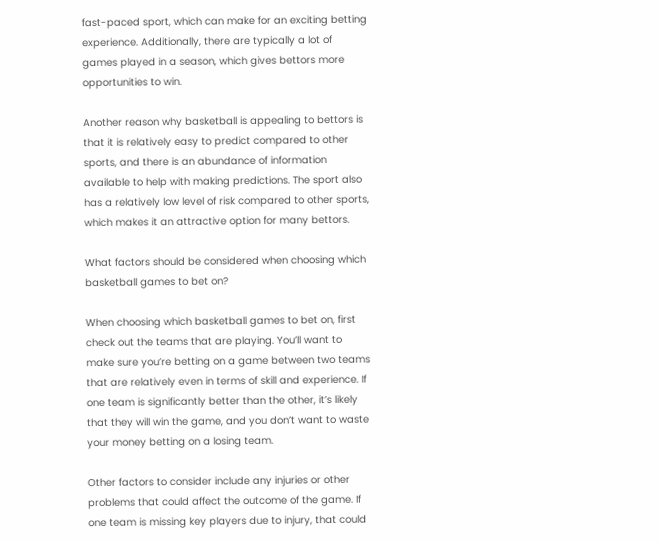fast-paced sport, which can make for an exciting betting experience. Additionally, there are typically a lot of games played in a season, which gives bettors more opportunities to win.

Another reason why basketball is appealing to bettors is that it is relatively easy to predict compared to other sports, and there is an abundance of information available to help with making predictions. The sport also has a relatively low level of risk compared to other sports, which makes it an attractive option for many bettors.

What factors should be considered when choosing which basketball games to bet on?

When choosing which basketball games to bet on, first check out the teams that are playing. You’ll want to make sure you’re betting on a game between two teams that are relatively even in terms of skill and experience. If one team is significantly better than the other, it’s likely that they will win the game, and you don’t want to waste your money betting on a losing team.

Other factors to consider include any injuries or other problems that could affect the outcome of the game. If one team is missing key players due to injury, that could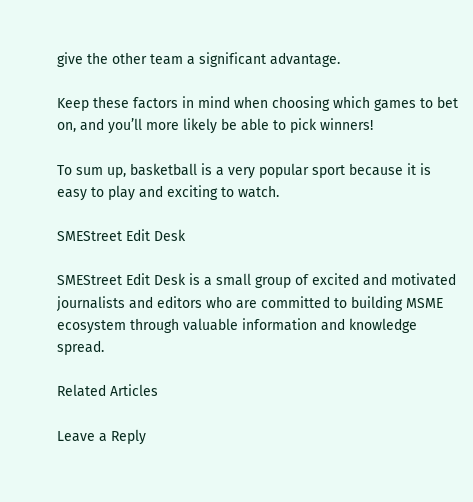give the other team a significant advantage.

Keep these factors in mind when choosing which games to bet on, and you’ll more likely be able to pick winners!

To sum up, basketball is a very popular sport because it is easy to play and exciting to watch.

SMEStreet Edit Desk

SMEStreet Edit Desk is a small group of excited and motivated journalists and editors who are committed to building MSME ecosystem through valuable information and knowledge spread.

Related Articles

Leave a Reply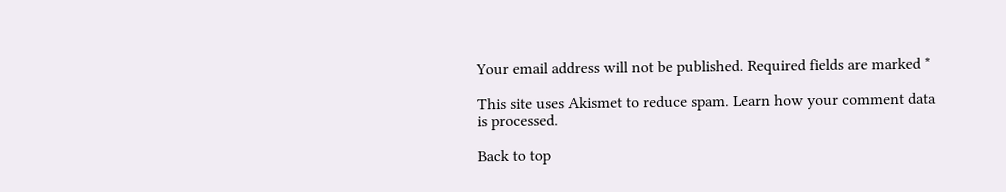Your email address will not be published. Required fields are marked *

This site uses Akismet to reduce spam. Learn how your comment data is processed.

Back to top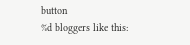button
%d bloggers like this: